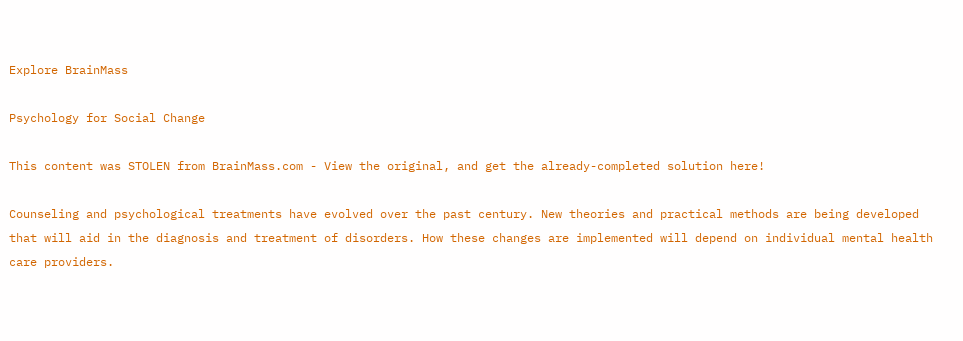Explore BrainMass

Psychology for Social Change

This content was STOLEN from BrainMass.com - View the original, and get the already-completed solution here!

Counseling and psychological treatments have evolved over the past century. New theories and practical methods are being developed that will aid in the diagnosis and treatment of disorders. How these changes are implemented will depend on individual mental health care providers.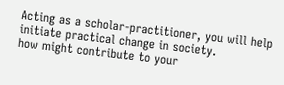Acting as a scholar-practitioner, you will help initiate practical change in society.
how might contribute to your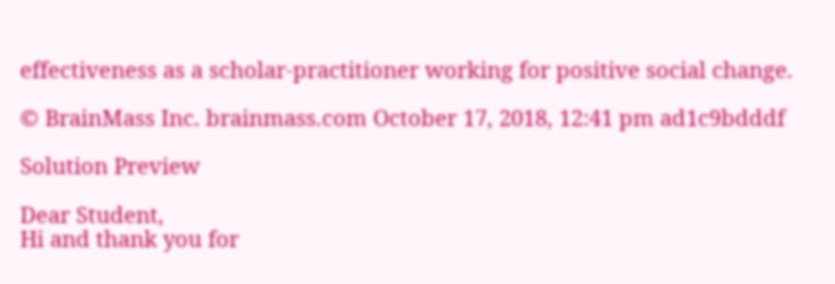effectiveness as a scholar-practitioner working for positive social change.

© BrainMass Inc. brainmass.com October 17, 2018, 12:41 pm ad1c9bdddf

Solution Preview

Dear Student,
Hi and thank you for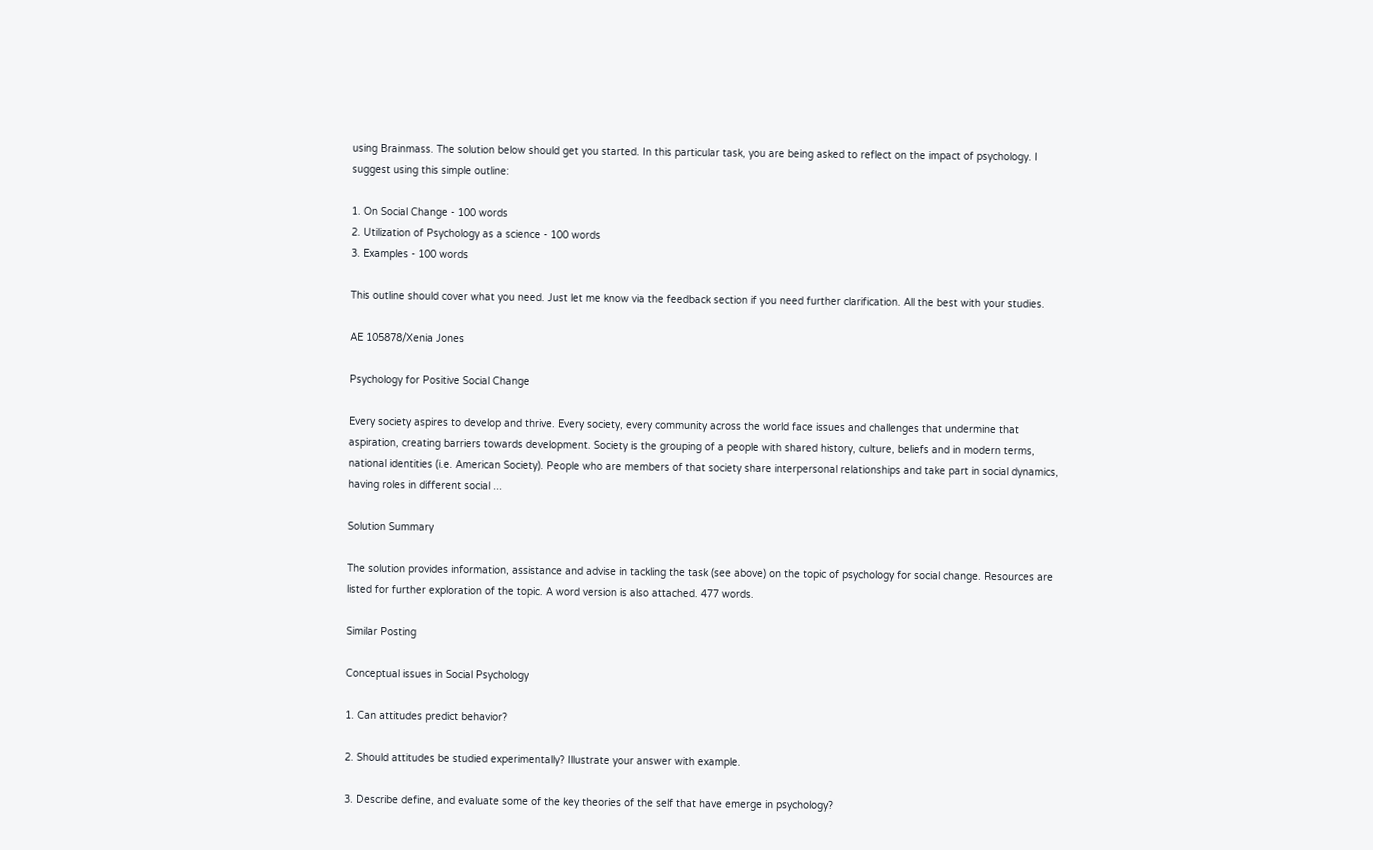using Brainmass. The solution below should get you started. In this particular task, you are being asked to reflect on the impact of psychology. I suggest using this simple outline:

1. On Social Change - 100 words
2. Utilization of Psychology as a science - 100 words
3. Examples - 100 words

This outline should cover what you need. Just let me know via the feedback section if you need further clarification. All the best with your studies.

AE 105878/Xenia Jones

Psychology for Positive Social Change

Every society aspires to develop and thrive. Every society, every community across the world face issues and challenges that undermine that aspiration, creating barriers towards development. Society is the grouping of a people with shared history, culture, beliefs and in modern terms, national identities (i.e. American Society). People who are members of that society share interpersonal relationships and take part in social dynamics, having roles in different social ...

Solution Summary

The solution provides information, assistance and advise in tackling the task (see above) on the topic of psychology for social change. Resources are listed for further exploration of the topic. A word version is also attached. 477 words.

Similar Posting

Conceptual issues in Social Psychology

1. Can attitudes predict behavior?

2. Should attitudes be studied experimentally? Illustrate your answer with example.

3. Describe define, and evaluate some of the key theories of the self that have emerge in psychology?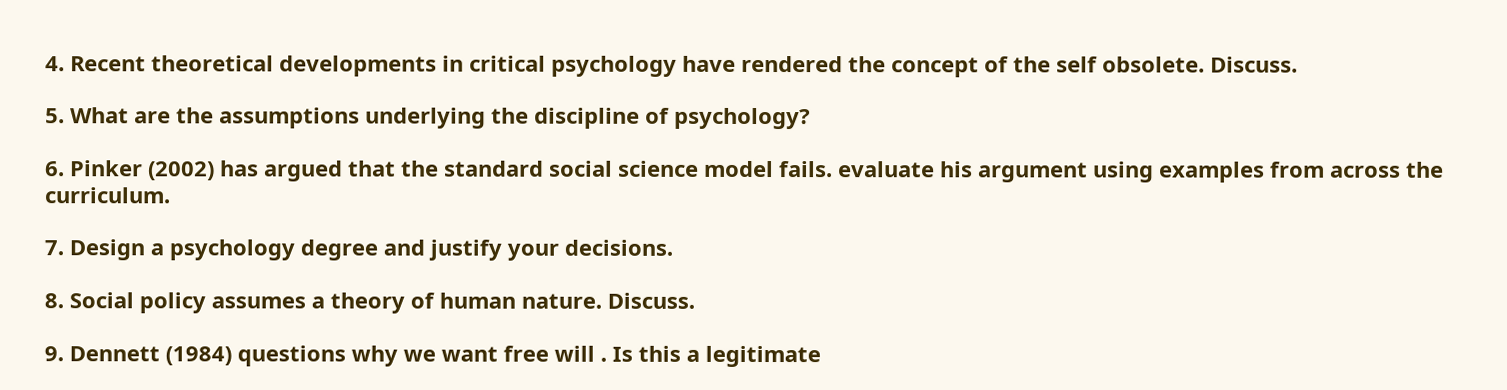4. Recent theoretical developments in critical psychology have rendered the concept of the self obsolete. Discuss.

5. What are the assumptions underlying the discipline of psychology?

6. Pinker (2002) has argued that the standard social science model fails. evaluate his argument using examples from across the curriculum.

7. Design a psychology degree and justify your decisions.

8. Social policy assumes a theory of human nature. Discuss.

9. Dennett (1984) questions why we want free will . Is this a legitimate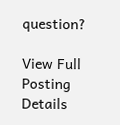question?

View Full Posting Details